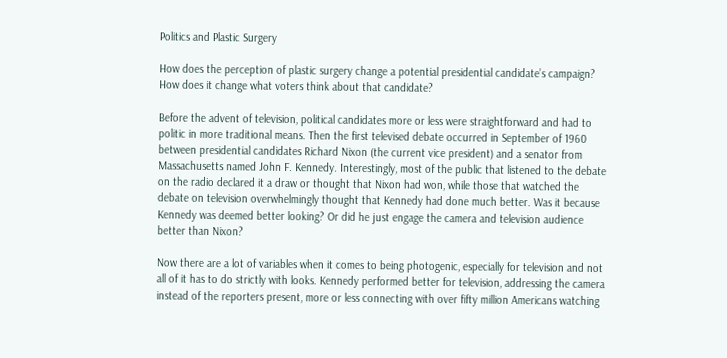Politics and Plastic Surgery

How does the perception of plastic surgery change a potential presidential candidate’s campaign? How does it change what voters think about that candidate?

Before the advent of television, political candidates more or less were straightforward and had to politic in more traditional means. Then the first televised debate occurred in September of 1960 between presidential candidates Richard Nixon (the current vice president) and a senator from Massachusetts named John F. Kennedy. Interestingly, most of the public that listened to the debate on the radio declared it a draw or thought that Nixon had won, while those that watched the debate on television overwhelmingly thought that Kennedy had done much better. Was it because Kennedy was deemed better looking? Or did he just engage the camera and television audience better than Nixon?

Now there are a lot of variables when it comes to being photogenic, especially for television and not all of it has to do strictly with looks. Kennedy performed better for television, addressing the camera instead of the reporters present, more or less connecting with over fifty million Americans watching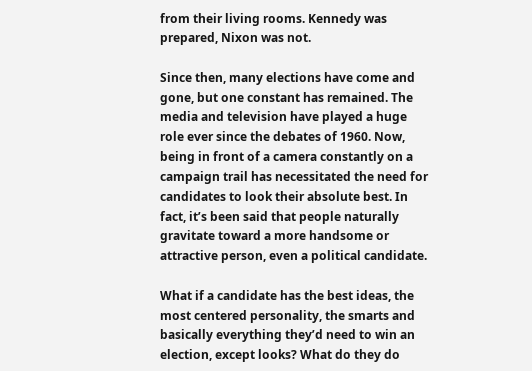from their living rooms. Kennedy was prepared, Nixon was not.

Since then, many elections have come and gone, but one constant has remained. The media and television have played a huge role ever since the debates of 1960. Now, being in front of a camera constantly on a campaign trail has necessitated the need for candidates to look their absolute best. In fact, it’s been said that people naturally gravitate toward a more handsome or attractive person, even a political candidate.

What if a candidate has the best ideas, the most centered personality, the smarts and basically everything they’d need to win an election, except looks? What do they do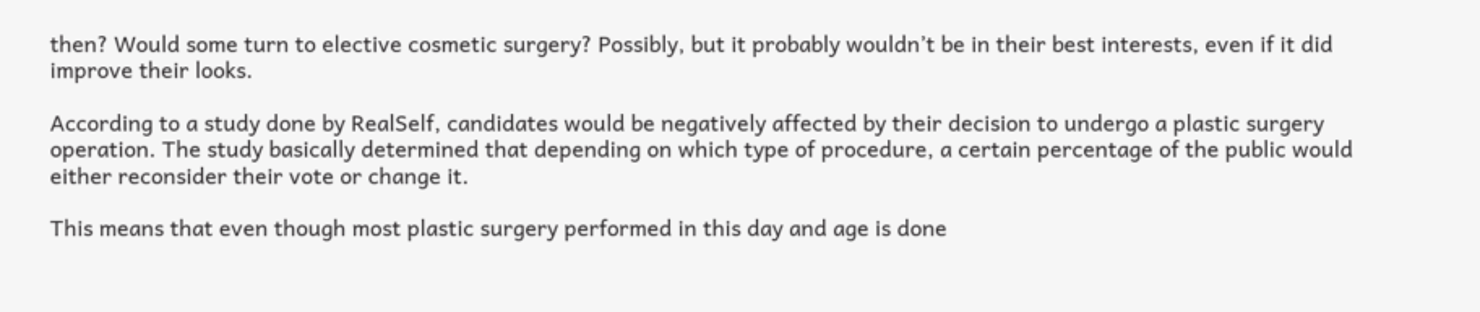then? Would some turn to elective cosmetic surgery? Possibly, but it probably wouldn’t be in their best interests, even if it did improve their looks.

According to a study done by RealSelf, candidates would be negatively affected by their decision to undergo a plastic surgery operation. The study basically determined that depending on which type of procedure, a certain percentage of the public would either reconsider their vote or change it.

This means that even though most plastic surgery performed in this day and age is done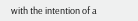with the intention of a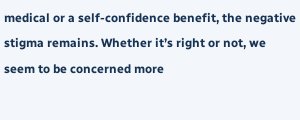medical or a self-confidence benefit, the negative stigma remains. Whether it’s right or not, we seem to be concerned more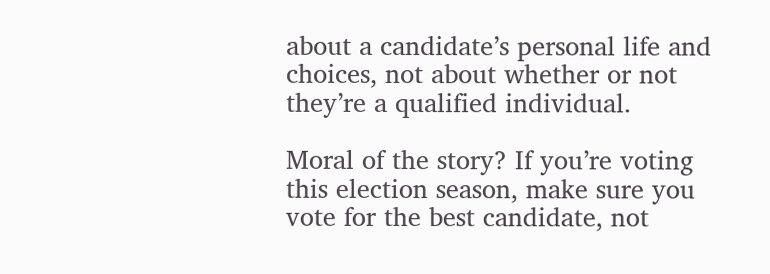about a candidate’s personal life and choices, not about whether or not they’re a qualified individual.

Moral of the story? If you’re voting this election season, make sure you vote for the best candidate, not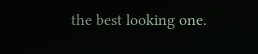the best looking one.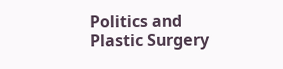Politics and Plastic Surgery